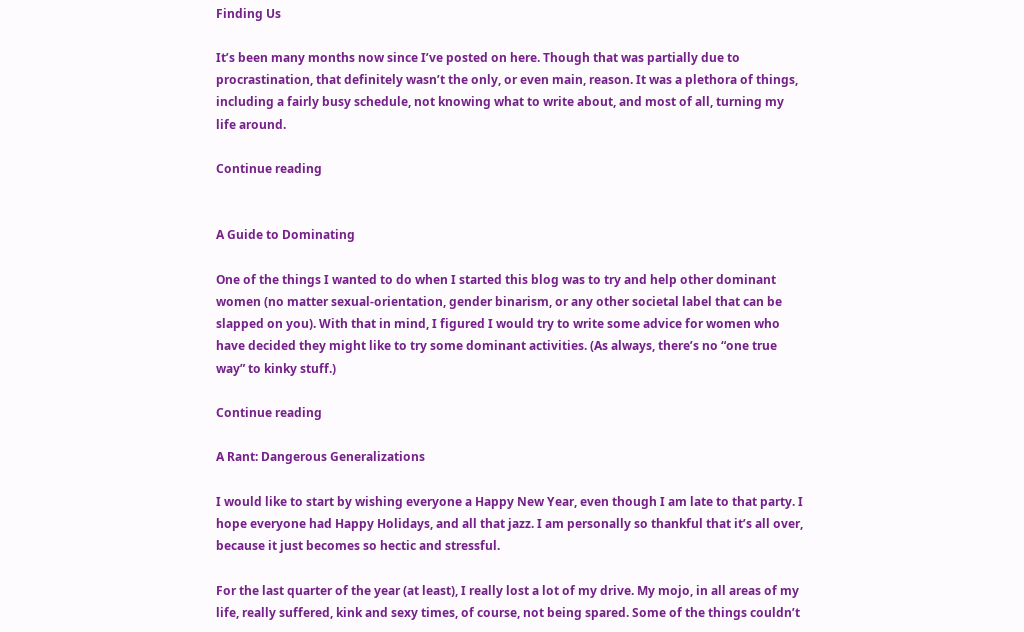Finding Us

It’s been many months now since I’ve posted on here. Though that was partially due to procrastination, that definitely wasn’t the only, or even main, reason. It was a plethora of things, including a fairly busy schedule, not knowing what to write about, and most of all, turning my life around.

Continue reading


A Guide to Dominating

One of the things I wanted to do when I started this blog was to try and help other dominant women (no matter sexual-orientation, gender binarism, or any other societal label that can be slapped on you). With that in mind, I figured I would try to write some advice for women who have decided they might like to try some dominant activities. (As always, there’s no “one true way” to kinky stuff.)

Continue reading

A Rant: Dangerous Generalizations

I would like to start by wishing everyone a Happy New Year, even though I am late to that party. I hope everyone had Happy Holidays, and all that jazz. I am personally so thankful that it’s all over, because it just becomes so hectic and stressful.

For the last quarter of the year (at least), I really lost a lot of my drive. My mojo, in all areas of my life, really suffered, kink and sexy times, of course, not being spared. Some of the things couldn’t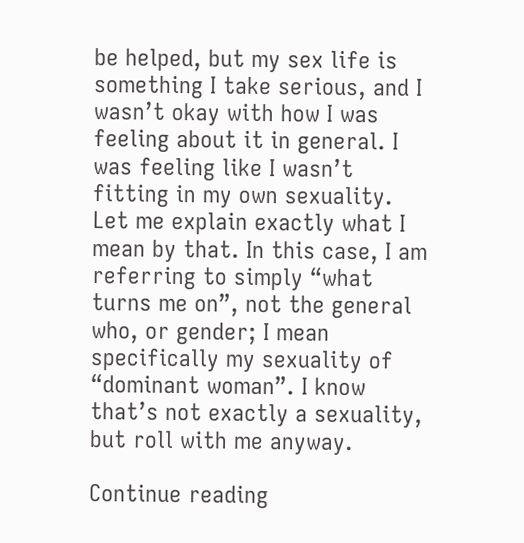be helped, but my sex life is something I take serious, and I wasn’t okay with how I was feeling about it in general. I was feeling like I wasn’t fitting in my own sexuality. Let me explain exactly what I mean by that. In this case, I am referring to simply “what turns me on”, not the general who, or gender; I mean specifically my sexuality of “dominant woman”. I know that’s not exactly a sexuality, but roll with me anyway.

Continue reading